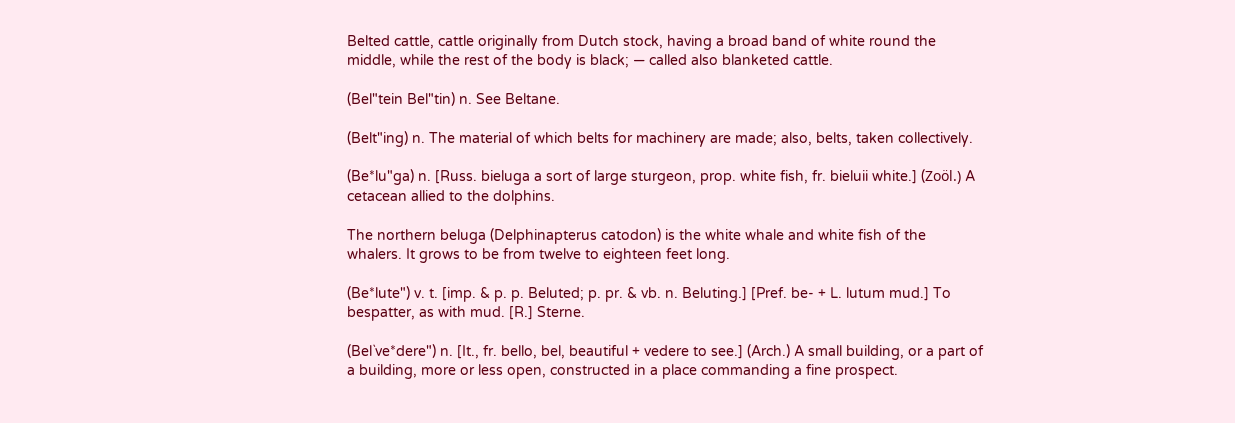Belted cattle, cattle originally from Dutch stock, having a broad band of white round the middle, while the rest of the body is black; — called also blanketed cattle.

(Bel"tein Bel"tin) n. See Beltane.

(Belt"ing) n. The material of which belts for machinery are made; also, belts, taken collectively.

(Be*lu"ga) n. [Russ. bieluga a sort of large sturgeon, prop. white fish, fr. bieluii white.] (Zoöl.) A cetacean allied to the dolphins.

The northern beluga (Delphinapterus catodon) is the white whale and white fish of the whalers. It grows to be from twelve to eighteen feet long.

(Be*lute") v. t. [imp. & p. p. Beluted; p. pr. & vb. n. Beluting.] [Pref. be- + L. lutum mud.] To bespatter, as with mud. [R.] Sterne.

(Bel`ve*dere") n. [It., fr. bello, bel, beautiful + vedere to see.] (Arch.) A small building, or a part of a building, more or less open, constructed in a place commanding a fine prospect.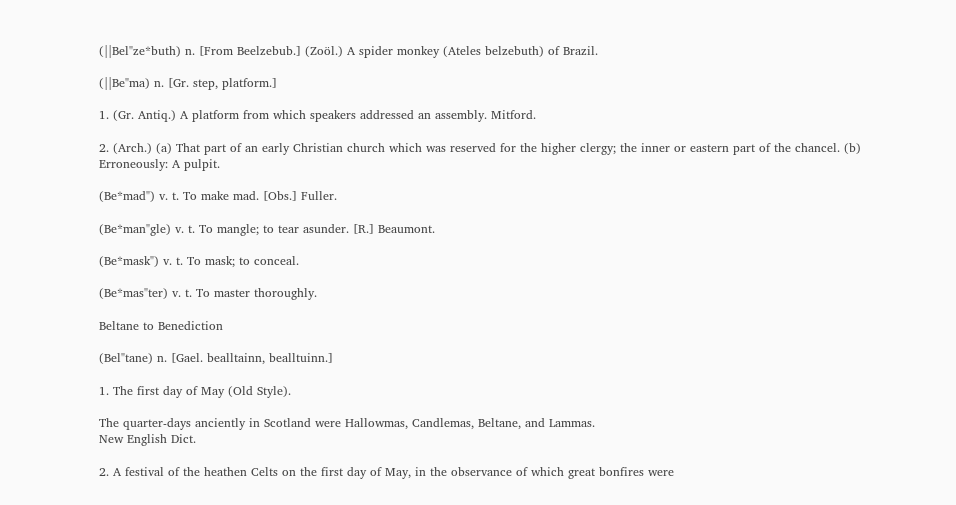(||Bel"ze*buth) n. [From Beelzebub.] (Zoöl.) A spider monkey (Ateles belzebuth) of Brazil.

(||Be"ma) n. [Gr. step, platform.]

1. (Gr. Antiq.) A platform from which speakers addressed an assembly. Mitford.

2. (Arch.) (a) That part of an early Christian church which was reserved for the higher clergy; the inner or eastern part of the chancel. (b) Erroneously: A pulpit.

(Be*mad") v. t. To make mad. [Obs.] Fuller.

(Be*man"gle) v. t. To mangle; to tear asunder. [R.] Beaumont.

(Be*mask") v. t. To mask; to conceal.

(Be*mas"ter) v. t. To master thoroughly.

Beltane to Benediction

(Bel"tane) n. [Gael. bealltainn, bealltuinn.]

1. The first day of May (Old Style).

The quarter-days anciently in Scotland were Hallowmas, Candlemas, Beltane, and Lammas.
New English Dict.

2. A festival of the heathen Celts on the first day of May, in the observance of which great bonfires were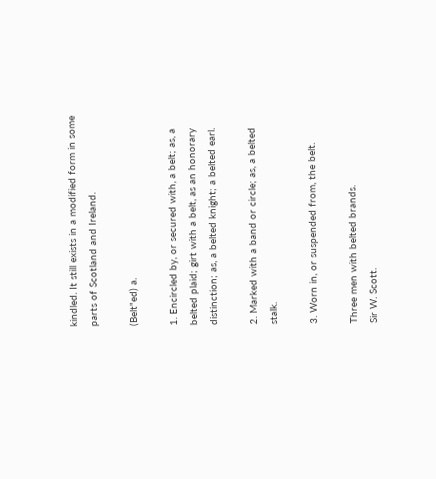kindled. It still exists in a modified form in some parts of Scotland and Ireland.

(Belt"ed) a.

1. Encircled by, or secured with, a belt; as, a belted plaid; girt with a belt, as an honorary distinction; as, a belted knight; a belted earl.

2. Marked with a band or circle; as, a belted stalk.

3. Worn in, or suspended from, the belt.

Three men with belted brands.
Sir W. Scott.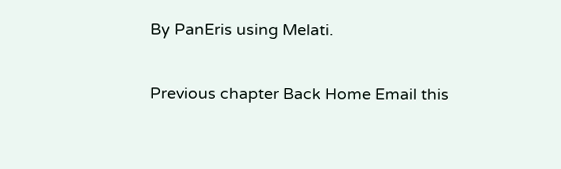By PanEris using Melati.

Previous chapter Back Home Email this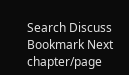Search Discuss Bookmark Next chapter/page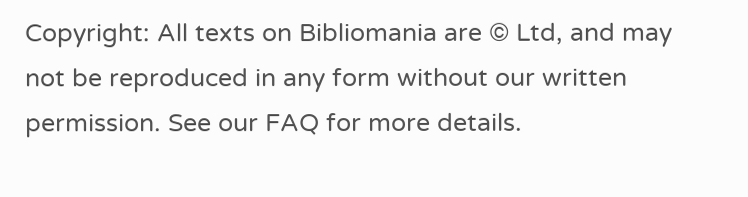Copyright: All texts on Bibliomania are © Ltd, and may not be reproduced in any form without our written permission. See our FAQ for more details.